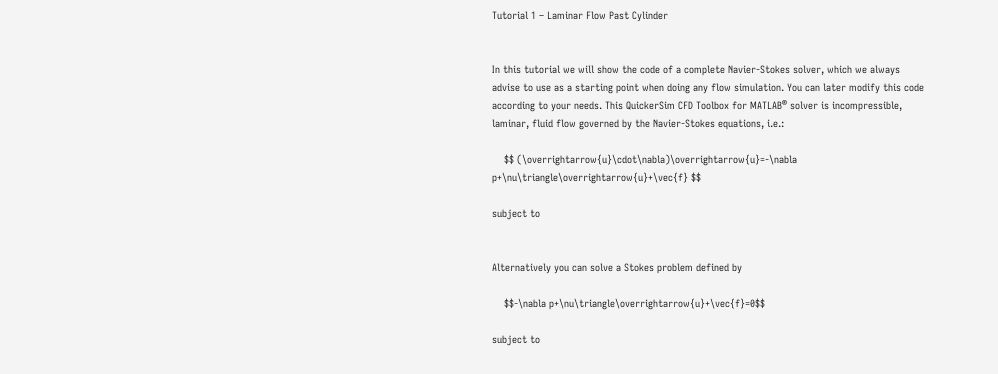Tutorial 1 – Laminar Flow Past Cylinder


In this tutorial we will show the code of a complete Navier-Stokes solver, which we always advise to use as a starting point when doing any flow simulation. You can later modify this code according to your needs. This QuickerSim CFD Toolbox for MATLAB® solver is incompressible, laminar, fluid flow governed by the Navier-Stokes equations, i.e.:

    $$ (\overrightarrow{u}\cdot\nabla)\overrightarrow{u}=-\nabla p+\nu\triangle\overrightarrow{u}+\vec{f} $$

subject to


Alternatively you can solve a Stokes problem defined by

    $$-\nabla p+\nu\triangle\overrightarrow{u}+\vec{f}=0$$

subject to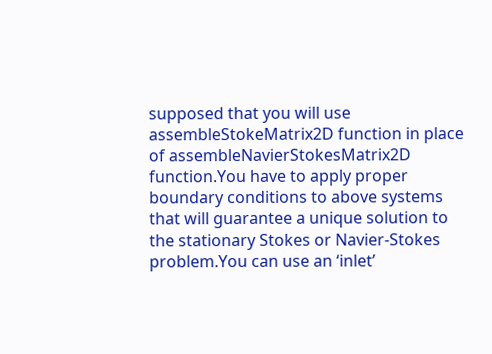supposed that you will use assembleStokeMatrix2D function in place of assembleNavierStokesMatrix2D function.You have to apply proper boundary conditions to above systems that will guarantee a unique solution to the stationary Stokes or Navier-Stokes problem.You can use an ‘inlet’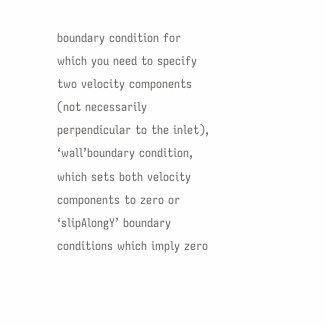boundary condition for which you need to specify two velocity components (not necessarily perpendicular to the inlet), ‘wall’boundary condition, which sets both velocity components to zero or ‘slipAlongY’ boundary conditions which imply zero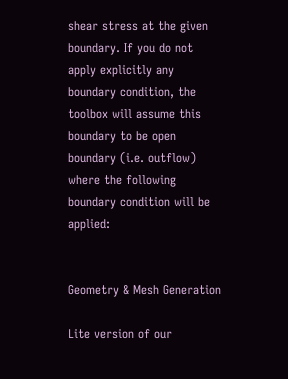shear stress at the given boundary. If you do not apply explicitly any boundary condition, the toolbox will assume this boundary to be open boundary (i.e. outflow) where the following boundary condition will be applied:


Geometry & Mesh Generation

Lite version of our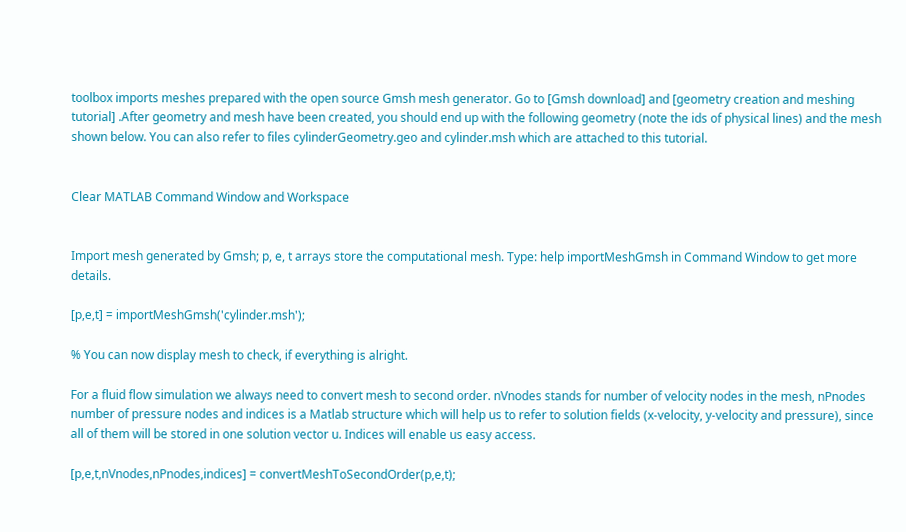toolbox imports meshes prepared with the open source Gmsh mesh generator. Go to [Gmsh download] and [geometry creation and meshing tutorial] .After geometry and mesh have been created, you should end up with the following geometry (note the ids of physical lines) and the mesh shown below. You can also refer to files cylinderGeometry.geo and cylinder.msh which are attached to this tutorial.


Clear MATLAB Command Window and Workspace


Import mesh generated by Gmsh; p, e, t arrays store the computational mesh. Type: help importMeshGmsh in Command Window to get more details.

[p,e,t] = importMeshGmsh('cylinder.msh');

% You can now display mesh to check, if everything is alright.

For a fluid flow simulation we always need to convert mesh to second order. nVnodes stands for number of velocity nodes in the mesh, nPnodes number of pressure nodes and indices is a Matlab structure which will help us to refer to solution fields (x-velocity, y-velocity and pressure), since all of them will be stored in one solution vector u. Indices will enable us easy access.

[p,e,t,nVnodes,nPnodes,indices] = convertMeshToSecondOrder(p,e,t);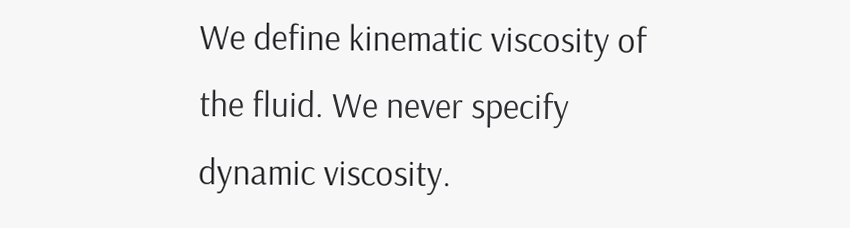We define kinematic viscosity of the fluid. We never specify dynamic viscosity.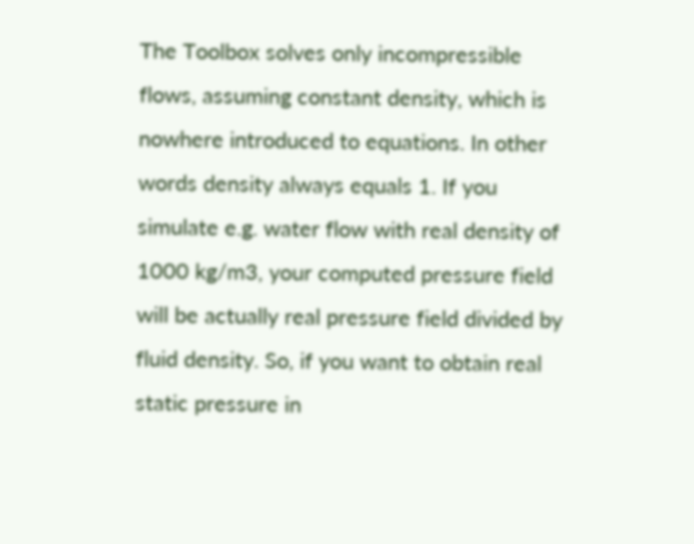The Toolbox solves only incompressible flows, assuming constant density, which is nowhere introduced to equations. In other words density always equals 1. If you simulate e.g. water flow with real density of 1000 kg/m3, your computed pressure field will be actually real pressure field divided by fluid density. So, if you want to obtain real static pressure in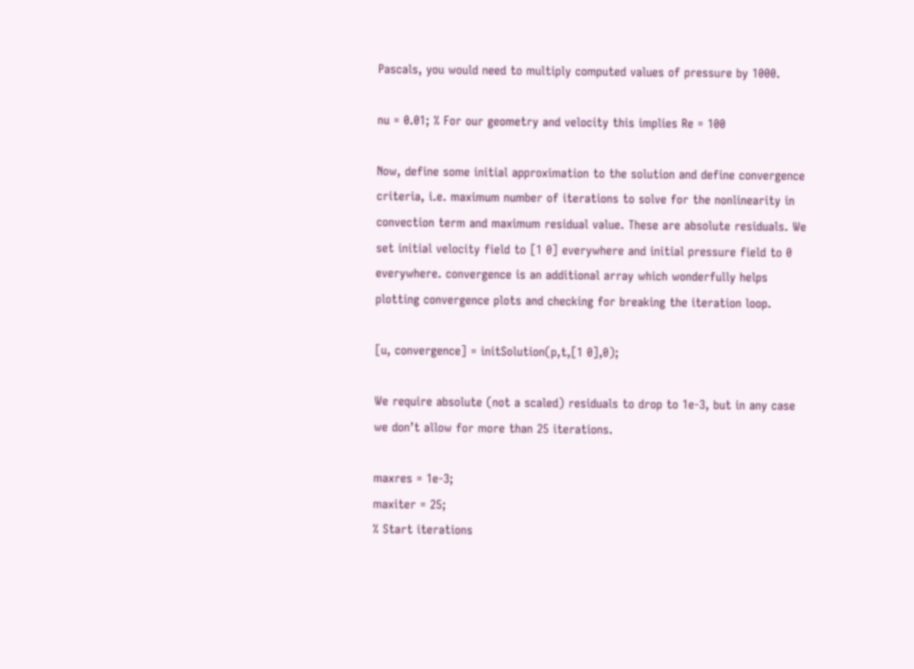Pascals, you would need to multiply computed values of pressure by 1000.

nu = 0.01; % For our geometry and velocity this implies Re = 100

Now, define some initial approximation to the solution and define convergence criteria, i.e. maximum number of iterations to solve for the nonlinearity in convection term and maximum residual value. These are absolute residuals. We set initial velocity field to [1 0] everywhere and initial pressure field to 0 everywhere. convergence is an additional array which wonderfully helps plotting convergence plots and checking for breaking the iteration loop.

[u, convergence] = initSolution(p,t,[1 0],0);

We require absolute (not a scaled) residuals to drop to 1e-3, but in any case we don’t allow for more than 25 iterations.

maxres = 1e-3;
maxiter = 25;
% Start iterations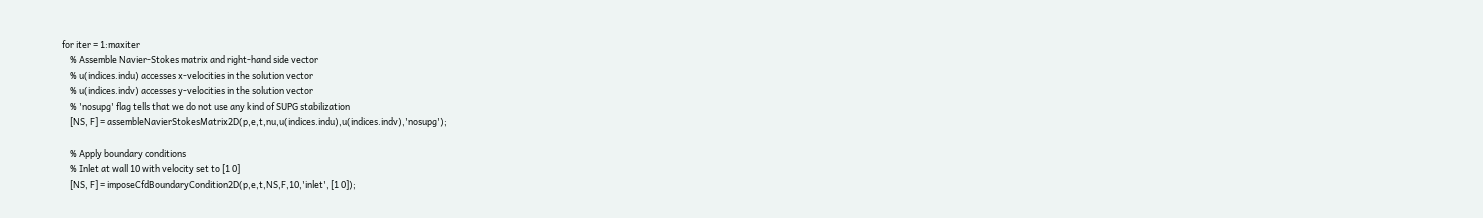for iter = 1:maxiter
    % Assemble Navier-Stokes matrix and right-hand side vector
    % u(indices.indu) accesses x-velocities in the solution vector
    % u(indices.indv) accesses y-velocities in the solution vector
    % 'nosupg' flag tells that we do not use any kind of SUPG stabilization
    [NS, F] = assembleNavierStokesMatrix2D(p,e,t,nu,u(indices.indu),u(indices.indv),'nosupg');

    % Apply boundary conditions
    % Inlet at wall 10 with velocity set to [1 0]
    [NS, F] = imposeCfdBoundaryCondition2D(p,e,t,NS,F,10,'inlet', [1 0]);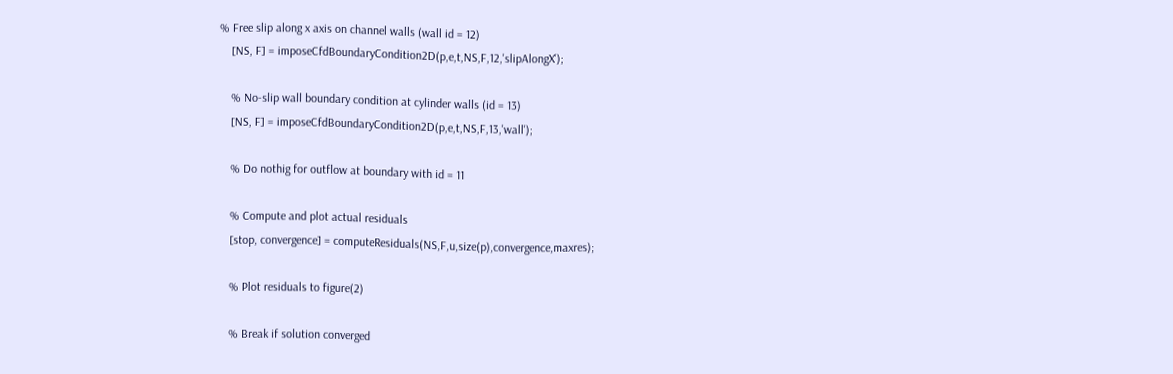% Free slip along x axis on channel walls (wall id = 12)
    [NS, F] = imposeCfdBoundaryCondition2D(p,e,t,NS,F,12,'slipAlongX');

    % No-slip wall boundary condition at cylinder walls (id = 13)
    [NS, F] = imposeCfdBoundaryCondition2D(p,e,t,NS,F,13,'wall');

    % Do nothig for outflow at boundary with id = 11

    % Compute and plot actual residuals
    [stop, convergence] = computeResiduals(NS,F,u,size(p),convergence,maxres);

    % Plot residuals to figure(2)

    % Break if solution converged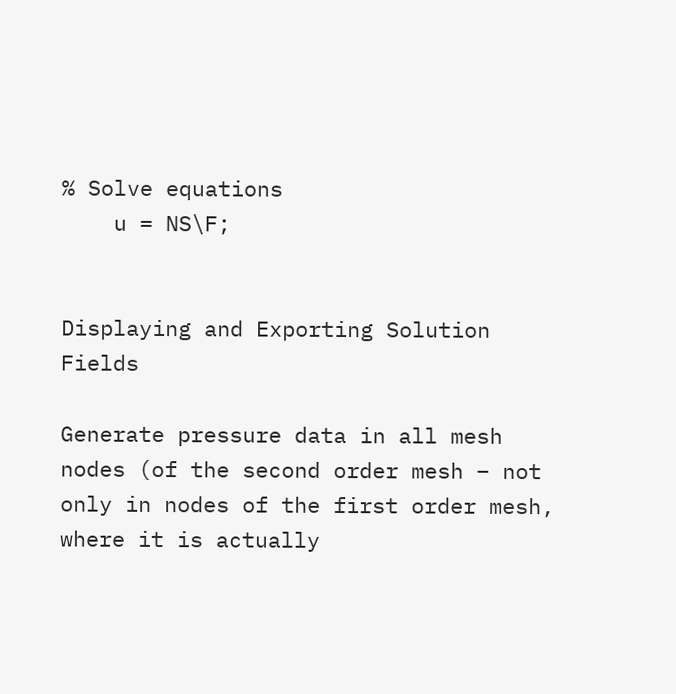% Solve equations
    u = NS\F;


Displaying and Exporting Solution Fields

Generate pressure data in all mesh nodes (of the second order mesh – not only in nodes of the first order mesh, where it is actually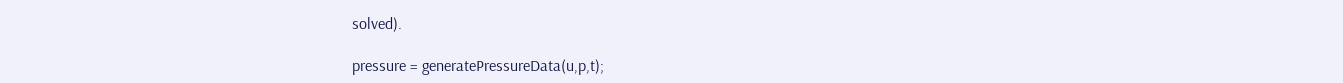solved).

pressure = generatePressureData(u,p,t);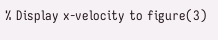% Display x-velocity to figure(3)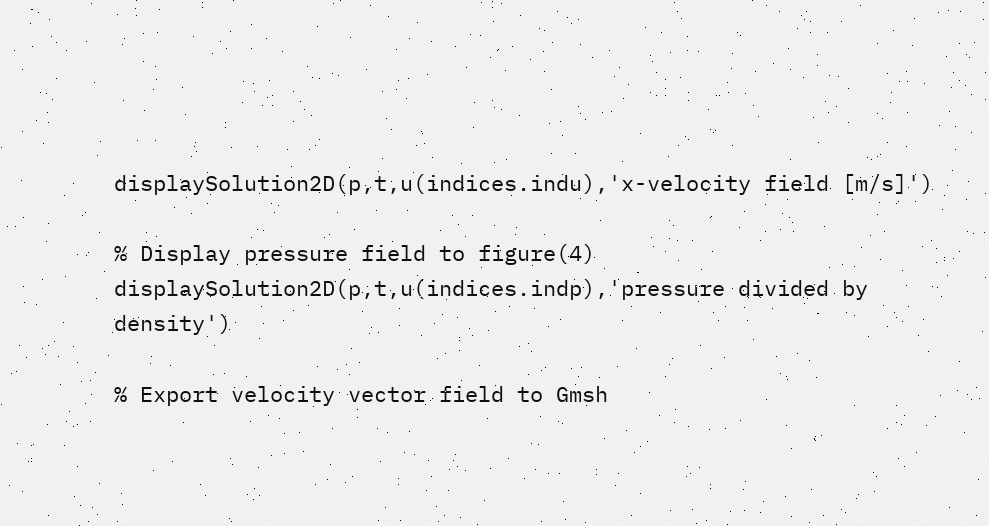displaySolution2D(p,t,u(indices.indu),'x-velocity field [m/s]')

% Display pressure field to figure(4)
displaySolution2D(p,t,u(indices.indp),'pressure divided by density')

% Export velocity vector field to Gmsh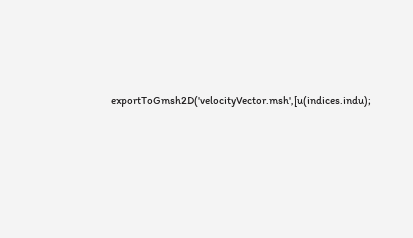exportToGmsh2D('velocityVector.msh',[u(indices.indu);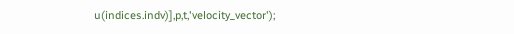u(indices.indv)],p,t,'velocity_vector');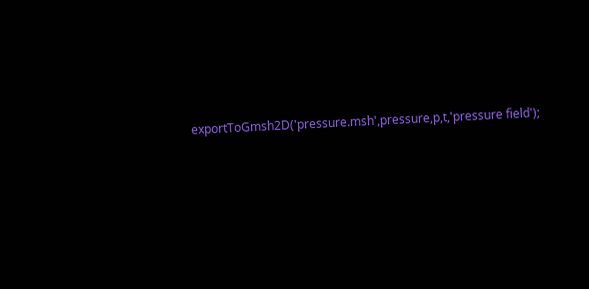exportToGmsh2D('pressure.msh',pressure,p,t,'pressure field');